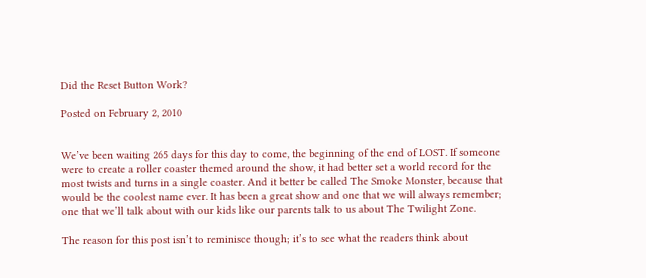Did the Reset Button Work?

Posted on February 2, 2010


We’ve been waiting 265 days for this day to come, the beginning of the end of LOST. If someone were to create a roller coaster themed around the show, it had better set a world record for the most twists and turns in a single coaster. And it better be called The Smoke Monster, because that would be the coolest name ever. It has been a great show and one that we will always remember; one that we’ll talk about with our kids like our parents talk to us about The Twilight Zone.

The reason for this post isn’t to reminisce though; it’s to see what the readers think about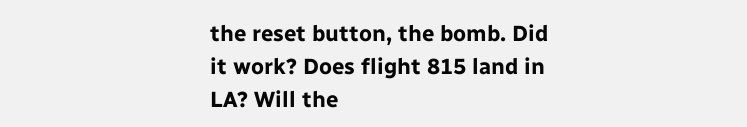the reset button, the bomb. Did it work? Does flight 815 land in LA? Will the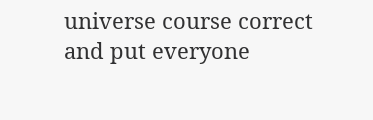universe course correct and put everyone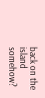back on the island somehow?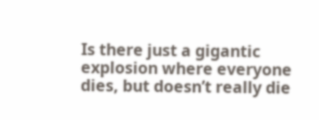Is there just a gigantic explosion where everyone dies, but doesn’t really die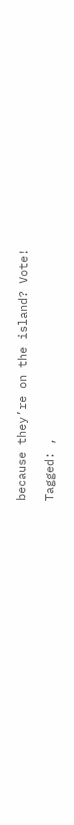because they’re on the island? Vote!

Tagged: ,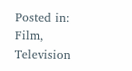Posted in: Film, Television